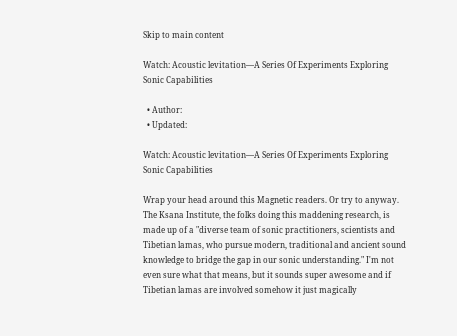Skip to main content

Watch: Acoustic levitation—A Series Of Experiments Exploring Sonic Capabilities

  • Author:
  • Updated:

Watch: Acoustic levitation—A Series Of Experiments Exploring Sonic Capabilities

Wrap your head around this Magnetic readers. Or try to anyway. The Ksana Institute, the folks doing this maddening research, is made up of a "diverse team of sonic practitioners, scientists and Tibetian lamas, who pursue modern, traditional and ancient sound knowledge to bridge the gap in our sonic understanding." I'm not even sure what that means, but it sounds super awesome and if Tibetian lamas are involved somehow it just magically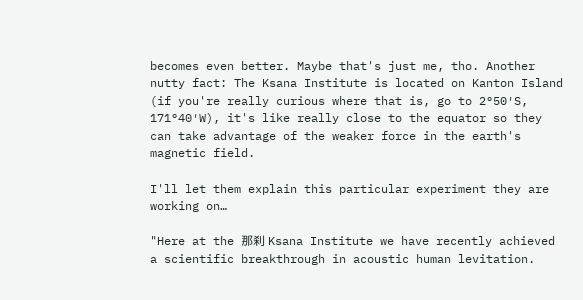becomes even better. Maybe that's just me, tho. Another nutty fact: The Ksana Institute is located on Kanton Island (if you're really curious where that is, go to 2°50′S, 171°40′W), it's like really close to the equator so they can take advantage of the weaker force in the earth's magnetic field.

I'll let them explain this particular experiment they are working on…

"Here at the 那刹 Ksana Institute we have recently achieved a scientific breakthrough in acoustic human levitation.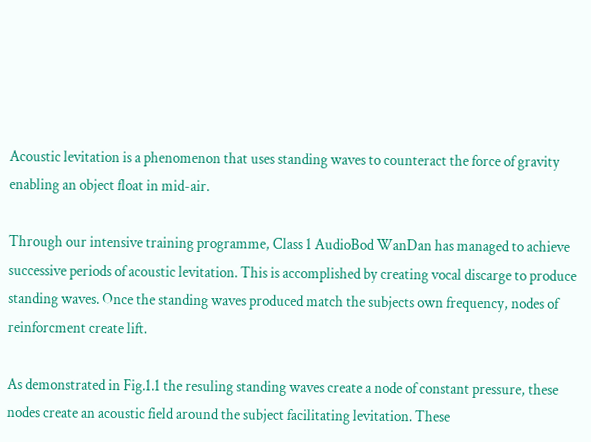Acoustic levitation is a phenomenon that uses standing waves to counteract the force of gravity enabling an object float in mid-air.

Through our intensive training programme, Class 1 AudioBod WanDan has managed to achieve successive periods of acoustic levitation. This is accomplished by creating vocal discarge to produce standing waves. Once the standing waves produced match the subjects own frequency, nodes of reinforcment create lift.

As demonstrated in Fig.1.1 the resuling standing waves create a node of constant pressure, these nodes create an acoustic field around the subject facilitating levitation. These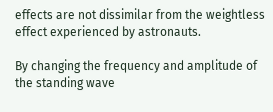effects are not dissimilar from the weightless effect experienced by astronauts.

By changing the frequency and amplitude of the standing wave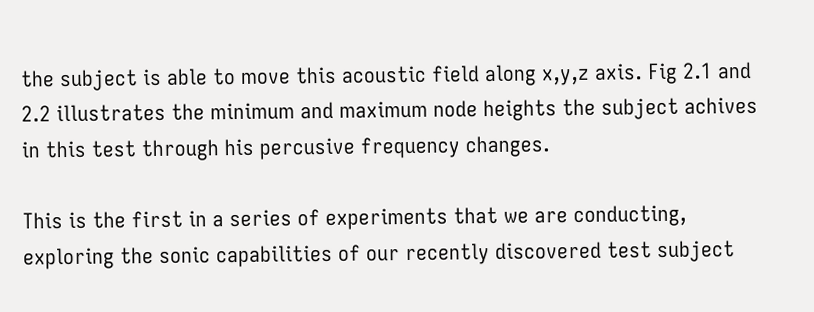the subject is able to move this acoustic field along x,y,z axis. Fig 2.1 and 2.2 illustrates the minimum and maximum node heights the subject achives in this test through his percusive frequency changes.

This is the first in a series of experiments that we are conducting, exploring the sonic capabilities of our recently discovered test subject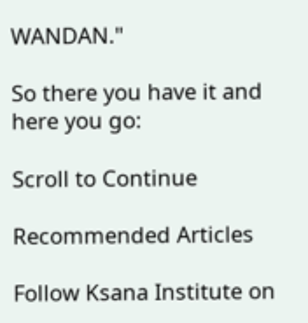WANDAN."

So there you have it and here you go:

Scroll to Continue

Recommended Articles

Follow Ksana Institute on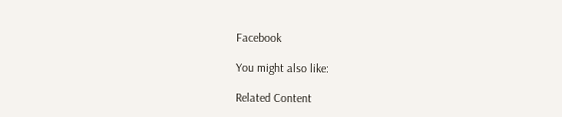Facebook

You might also like:

Related Content